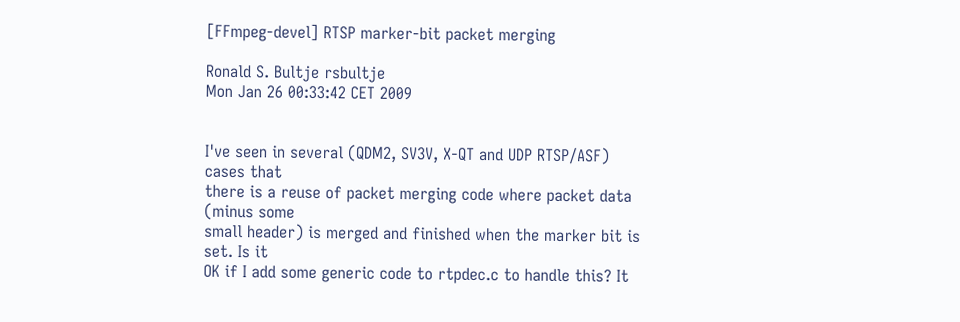[FFmpeg-devel] RTSP marker-bit packet merging

Ronald S. Bultje rsbultje
Mon Jan 26 00:33:42 CET 2009


I've seen in several (QDM2, SV3V, X-QT and UDP RTSP/ASF) cases that
there is a reuse of packet merging code where packet data (minus some
small header) is merged and finished when the marker bit is set. Is it
OK if I add some generic code to rtpdec.c to handle this? It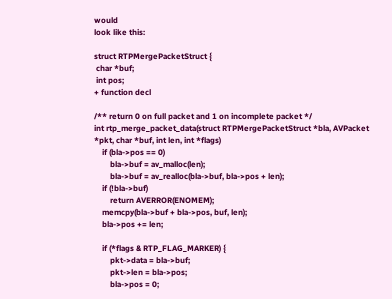would
look like this:

struct RTPMergePacketStruct {
 char *buf;
 int pos;
+ function decl

/** return 0 on full packet and 1 on incomplete packet */
int rtp_merge_packet_data(struct RTPMergePacketStruct *bla, AVPacket
*pkt, char *buf, int len, int *flags)
    if (bla->pos == 0)
        bla->buf = av_malloc(len);
        bla->buf = av_realloc(bla->buf, bla->pos + len);
    if (!bla->buf)
        return AVERROR(ENOMEM);
    memcpy(bla->buf + bla->pos, buf, len);
    bla->pos += len;

    if (*flags & RTP_FLAG_MARKER) {
        pkt->data = bla->buf;
        pkt->len = bla->pos;
        bla->pos = 0;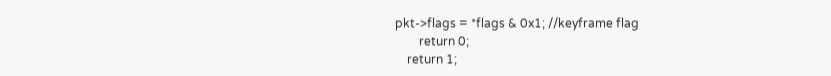pkt->flags = *flags & 0x1; //keyframe flag
        return 0;
    return 1;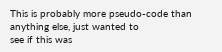This is probably more pseudo-code than anything else, just wanted to
see if this was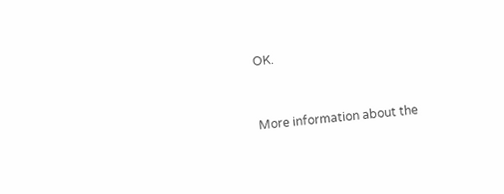OK.


More information about the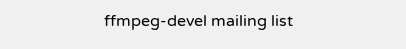ffmpeg-devel mailing list